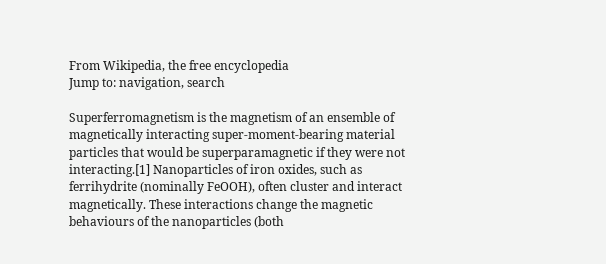From Wikipedia, the free encyclopedia
Jump to: navigation, search

Superferromagnetism is the magnetism of an ensemble of magnetically interacting super-moment-bearing material particles that would be superparamagnetic if they were not interacting.[1] Nanoparticles of iron oxides, such as ferrihydrite (nominally FeOOH), often cluster and interact magnetically. These interactions change the magnetic behaviours of the nanoparticles (both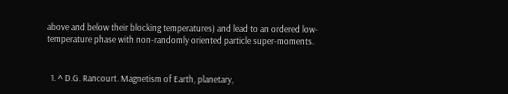above and below their blocking temperatures) and lead to an ordered low-temperature phase with non-randomly oriented particle super-moments.


  1. ^ D.G. Rancourt. Magnetism of Earth, planetary,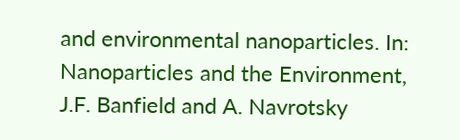and environmental nanoparticles. In: Nanoparticles and the Environment, J.F. Banfield and A. Navrotsky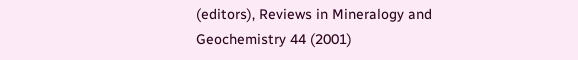(editors), Reviews in Mineralogy and Geochemistry 44 (2001)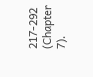217-292 (Chapter 7).